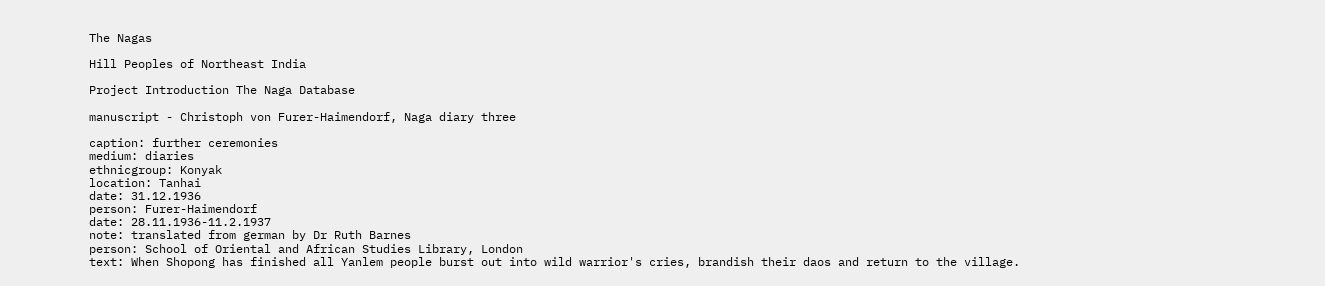The Nagas

Hill Peoples of Northeast India

Project Introduction The Naga Database

manuscript - Christoph von Furer-Haimendorf, Naga diary three

caption: further ceremonies
medium: diaries
ethnicgroup: Konyak
location: Tanhai
date: 31.12.1936
person: Furer-Haimendorf
date: 28.11.1936-11.2.1937
note: translated from german by Dr Ruth Barnes
person: School of Oriental and African Studies Library, London
text: When Shopong has finished all Yanlem people burst out into wild warrior's cries, brandish their daos and return to the village.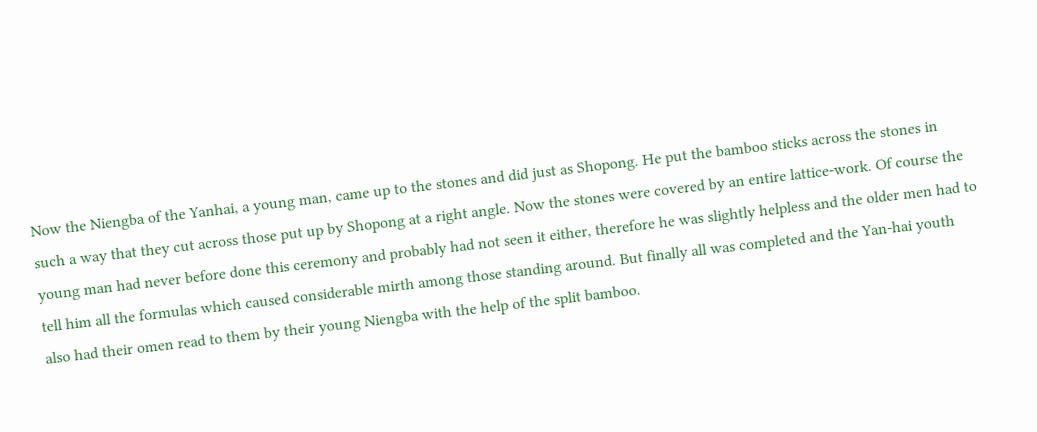Now the Niengba of the Yanhai, a young man, came up to the stones and did just as Shopong. He put the bamboo sticks across the stones in such a way that they cut across those put up by Shopong at a right angle. Now the stones were covered by an entire lattice-work. Of course the young man had never before done this ceremony and probably had not seen it either, therefore he was slightly helpless and the older men had to tell him all the formulas which caused considerable mirth among those standing around. But finally all was completed and the Yan-hai youth also had their omen read to them by their young Niengba with the help of the split bamboo.